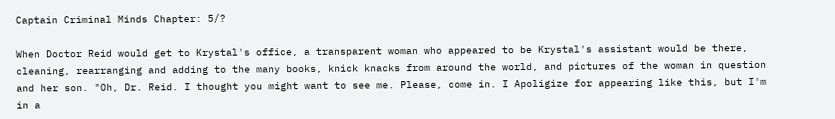Captain Criminal Minds Chapter: 5/?

When Doctor Reid would get to Krystal's office, a transparent woman who appeared to be Krystal's assistant would be there, cleaning, rearranging and adding to the many books, knick knacks from around the world, and pictures of the woman in question and her son. "Oh, Dr. Reid. I thought you might want to see me. Please, come in. I Apoligize for appearing like this, but I'm in a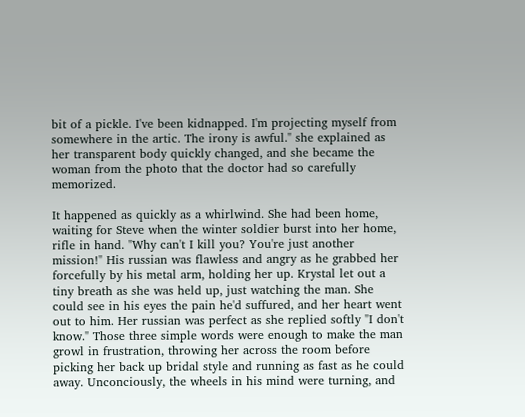bit of a pickle. I've been kidnapped. I'm projecting myself from somewhere in the artic. The irony is awful." she explained as her transparent body quickly changed, and she became the woman from the photo that the doctor had so carefully memorized.

It happened as quickly as a whirlwind. She had been home, waiting for Steve when the winter soldier burst into her home, rifle in hand. "Why can't I kill you? You're just another mission!" His russian was flawless and angry as he grabbed her forcefully by his metal arm, holding her up. Krystal let out a tiny breath as she was held up, just watching the man. She could see in his eyes the pain he'd suffured, and her heart went out to him. Her russian was perfect as she replied softly "I don't know." Those three simple words were enough to make the man growl in frustration, throwing her across the room before picking her back up bridal style and running as fast as he could away. Unconciously, the wheels in his mind were turning, and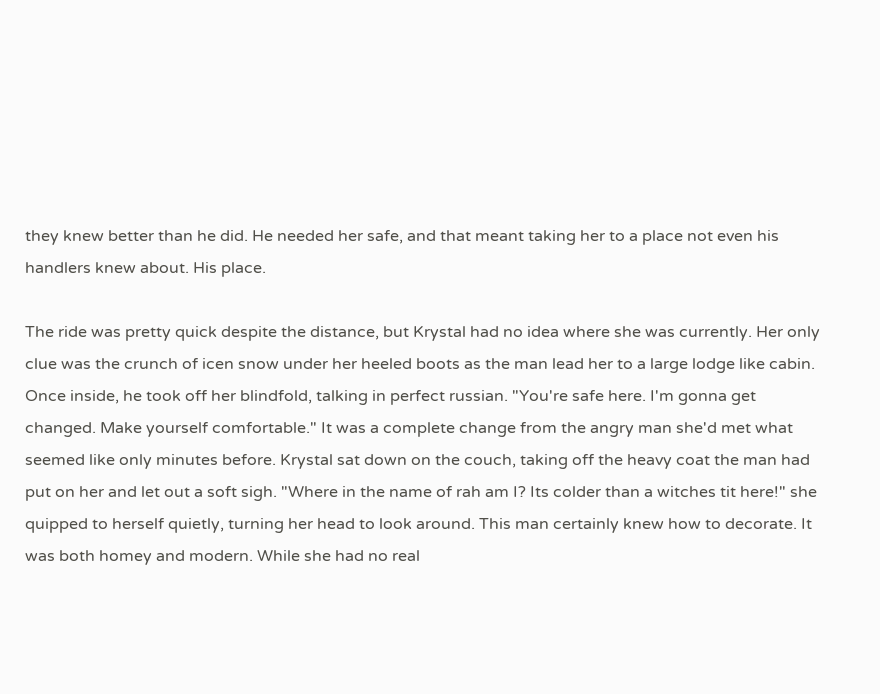they knew better than he did. He needed her safe, and that meant taking her to a place not even his handlers knew about. His place.

The ride was pretty quick despite the distance, but Krystal had no idea where she was currently. Her only clue was the crunch of icen snow under her heeled boots as the man lead her to a large lodge like cabin. Once inside, he took off her blindfold, talking in perfect russian. "You're safe here. I'm gonna get changed. Make yourself comfortable." It was a complete change from the angry man she'd met what seemed like only minutes before. Krystal sat down on the couch, taking off the heavy coat the man had put on her and let out a soft sigh. "Where in the name of rah am I? Its colder than a witches tit here!" she quipped to herself quietly, turning her head to look around. This man certainly knew how to decorate. It was both homey and modern. While she had no real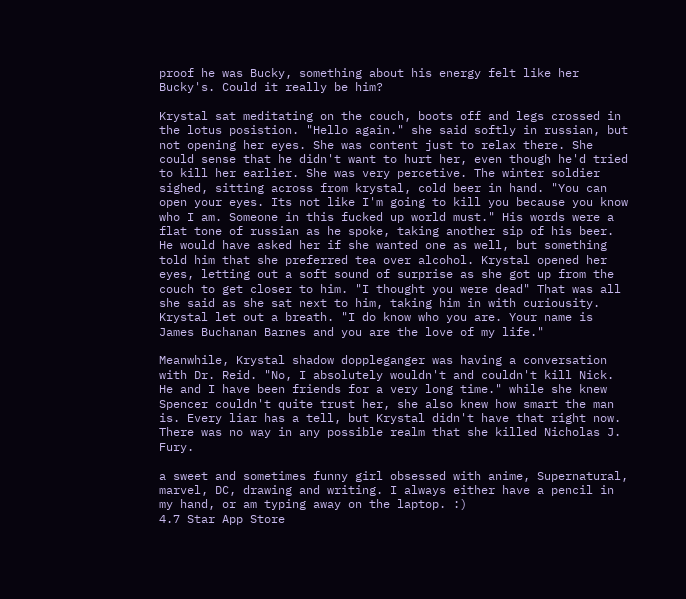proof he was Bucky, something about his energy felt like her Bucky's. Could it really be him?

Krystal sat meditating on the couch, boots off and legs crossed in the lotus posistion. "Hello again." she said softly in russian, but not opening her eyes. She was content just to relax there. She could sense that he didn't want to hurt her, even though he'd tried to kill her earlier. She was very percetive. The winter soldier sighed, sitting across from krystal, cold beer in hand. "You can open your eyes. Its not like I'm going to kill you because you know who I am. Someone in this fucked up world must." His words were a flat tone of russian as he spoke, taking another sip of his beer. He would have asked her if she wanted one as well, but something told him that she preferred tea over alcohol. Krystal opened her eyes, letting out a soft sound of surprise as she got up from the couch to get closer to him. "I thought you were dead" That was all she said as she sat next to him, taking him in with curiousity. Krystal let out a breath. "I do know who you are. Your name is James Buchanan Barnes and you are the love of my life."

Meanwhile, Krystal shadow doppleganger was having a conversation with Dr. Reid. "No, I absolutely wouldn't and couldn't kill Nick. He and I have been friends for a very long time." while she knew Spencer couldn't quite trust her, she also knew how smart the man is. Every liar has a tell, but Krystal didn't have that right now. There was no way in any possible realm that she killed Nicholas J. Fury.

a sweet and sometimes funny girl obsessed with anime, Supernatural, marvel, DC, drawing and writing. I always either have a pencil in my hand, or am typing away on the laptop. :)
4.7 Star App Store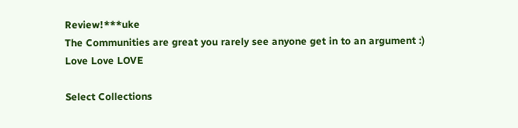Review!***uke
The Communities are great you rarely see anyone get in to an argument :)
Love Love LOVE

Select Collections